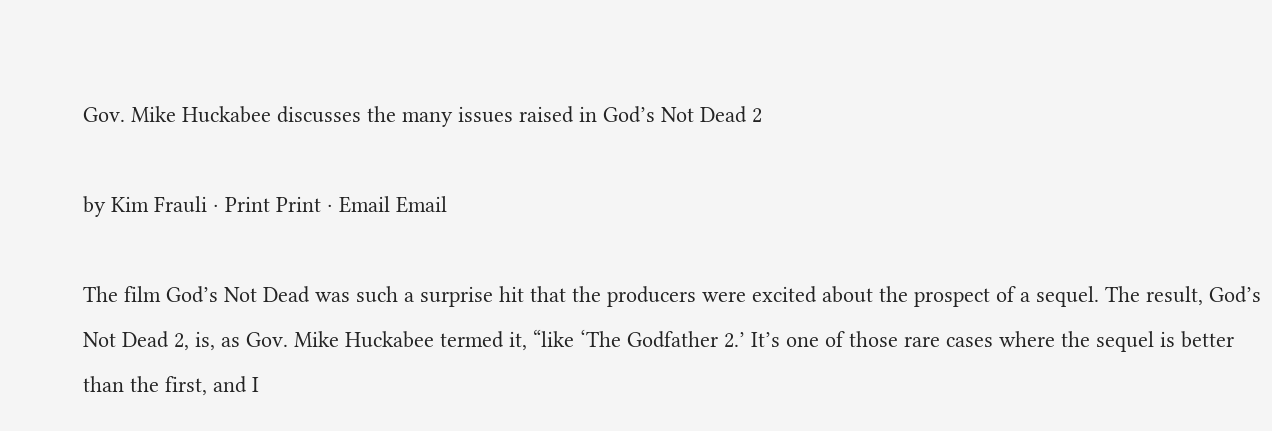Gov. Mike Huckabee discusses the many issues raised in God’s Not Dead 2

by Kim Frauli · Print Print · Email Email

The film God’s Not Dead was such a surprise hit that the producers were excited about the prospect of a sequel. The result, God’s Not Dead 2, is, as Gov. Mike Huckabee termed it, “like ‘The Godfather 2.’ It’s one of those rare cases where the sequel is better than the first, and I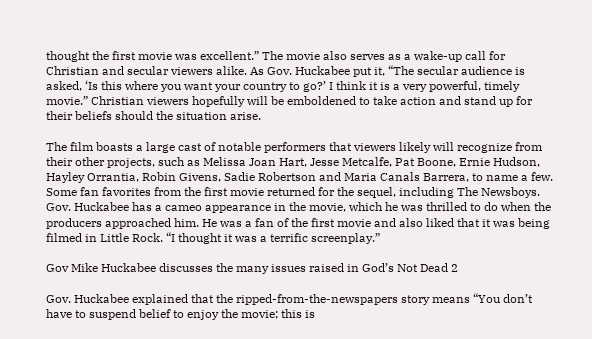thought the first movie was excellent.” The movie also serves as a wake-up call for Christian and secular viewers alike. As Gov. Huckabee put it, “The secular audience is asked, ‘Is this where you want your country to go?’ I think it is a very powerful, timely movie.” Christian viewers hopefully will be emboldened to take action and stand up for their beliefs should the situation arise.

The film boasts a large cast of notable performers that viewers likely will recognize from their other projects, such as Melissa Joan Hart, Jesse Metcalfe, Pat Boone, Ernie Hudson, Hayley Orrantia, Robin Givens, Sadie Robertson and Maria Canals Barrera, to name a few. Some fan favorites from the first movie returned for the sequel, including The Newsboys. Gov. Huckabee has a cameo appearance in the movie, which he was thrilled to do when the producers approached him. He was a fan of the first movie and also liked that it was being filmed in Little Rock. “I thought it was a terrific screenplay.”

Gov Mike Huckabee discusses the many issues raised in God’s Not Dead 2

Gov. Huckabee explained that the ripped-from-the-newspapers story means “You don’t have to suspend belief to enjoy the movie; this is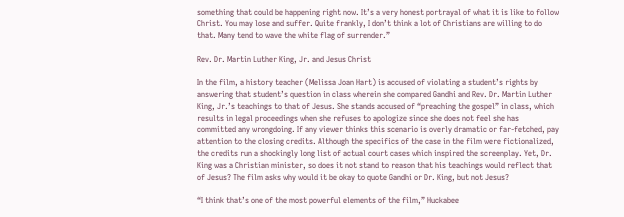something that could be happening right now. It’s a very honest portrayal of what it is like to follow Christ. You may lose and suffer. Quite frankly, I don’t think a lot of Christians are willing to do that. Many tend to wave the white flag of surrender.”

Rev. Dr. Martin Luther King, Jr. and Jesus Christ

In the film, a history teacher (Melissa Joan Hart) is accused of violating a student’s rights by answering that student’s question in class wherein she compared Gandhi and Rev. Dr. Martin Luther King, Jr.’s teachings to that of Jesus. She stands accused of “preaching the gospel” in class, which results in legal proceedings when she refuses to apologize since she does not feel she has committed any wrongdoing. If any viewer thinks this scenario is overly dramatic or far-fetched, pay attention to the closing credits. Although the specifics of the case in the film were fictionalized, the credits run a shockingly long list of actual court cases which inspired the screenplay. Yet, Dr. King was a Christian minister, so does it not stand to reason that his teachings would reflect that of Jesus? The film asks why would it be okay to quote Gandhi or Dr. King, but not Jesus?

“I think that’s one of the most powerful elements of the film,” Huckabee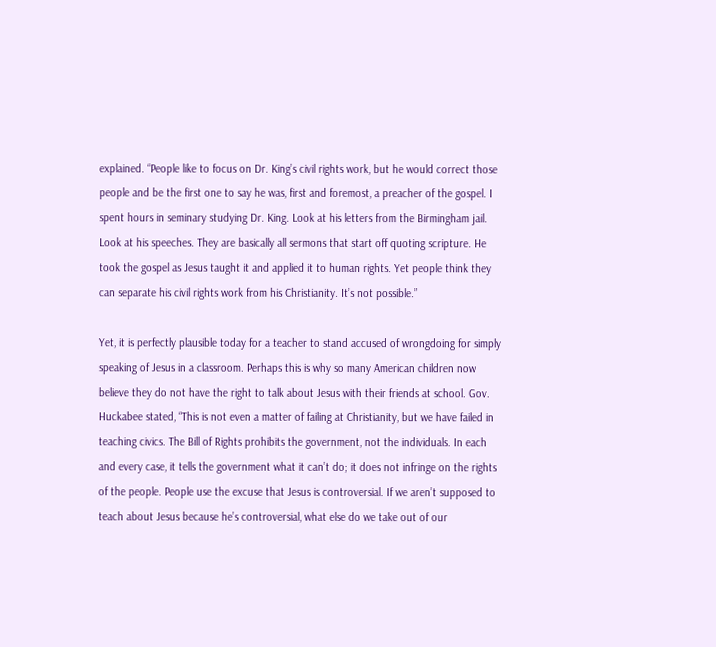explained. “People like to focus on Dr. King’s civil rights work, but he would correct those people and be the first one to say he was, first and foremost, a preacher of the gospel. I spent hours in seminary studying Dr. King. Look at his letters from the Birmingham jail. Look at his speeches. They are basically all sermons that start off quoting scripture. He took the gospel as Jesus taught it and applied it to human rights. Yet people think they can separate his civil rights work from his Christianity. It’s not possible.”

Yet, it is perfectly plausible today for a teacher to stand accused of wrongdoing for simply speaking of Jesus in a classroom. Perhaps this is why so many American children now believe they do not have the right to talk about Jesus with their friends at school. Gov. Huckabee stated, “This is not even a matter of failing at Christianity, but we have failed in teaching civics. The Bill of Rights prohibits the government, not the individuals. In each and every case, it tells the government what it can’t do; it does not infringe on the rights of the people. People use the excuse that Jesus is controversial. If we aren’t supposed to teach about Jesus because he’s controversial, what else do we take out of our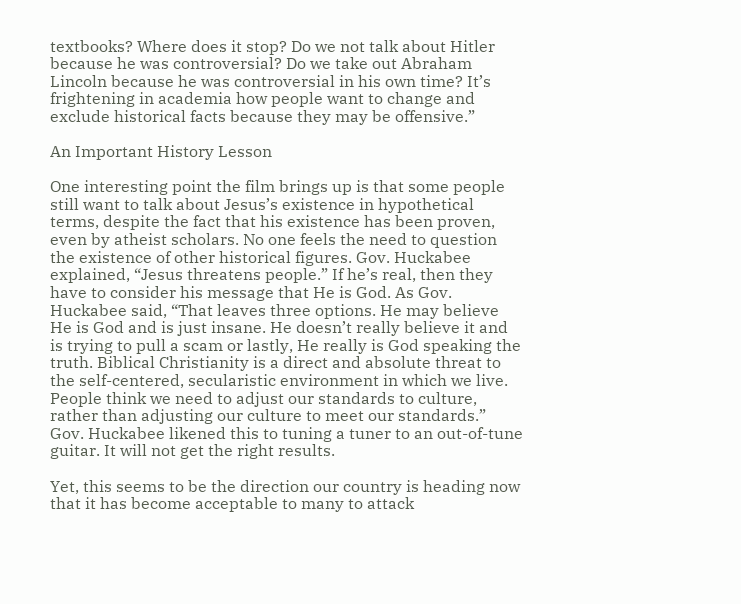textbooks? Where does it stop? Do we not talk about Hitler because he was controversial? Do we take out Abraham Lincoln because he was controversial in his own time? It’s frightening in academia how people want to change and exclude historical facts because they may be offensive.”

An Important History Lesson

One interesting point the film brings up is that some people still want to talk about Jesus’s existence in hypothetical terms, despite the fact that his existence has been proven, even by atheist scholars. No one feels the need to question the existence of other historical figures. Gov. Huckabee explained, “Jesus threatens people.” If he’s real, then they have to consider his message that He is God. As Gov. Huckabee said, “That leaves three options. He may believe He is God and is just insane. He doesn’t really believe it and is trying to pull a scam or lastly, He really is God speaking the truth. Biblical Christianity is a direct and absolute threat to the self-centered, secularistic environment in which we live. People think we need to adjust our standards to culture, rather than adjusting our culture to meet our standards.” Gov. Huckabee likened this to tuning a tuner to an out-of-tune guitar. It will not get the right results.

Yet, this seems to be the direction our country is heading now that it has become acceptable to many to attack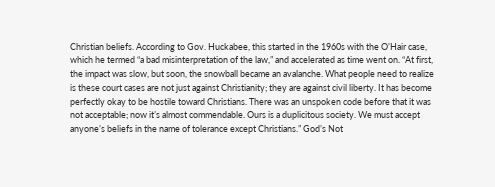Christian beliefs. According to Gov. Huckabee, this started in the 1960s with the O’Hair case, which he termed “a bad misinterpretation of the law,” and accelerated as time went on. “At first, the impact was slow, but soon, the snowball became an avalanche. What people need to realize is these court cases are not just against Christianity; they are against civil liberty. It has become perfectly okay to be hostile toward Christians. There was an unspoken code before that it was not acceptable; now it’s almost commendable. Ours is a duplicitous society. We must accept anyone’s beliefs in the name of tolerance except Christians.” God’s Not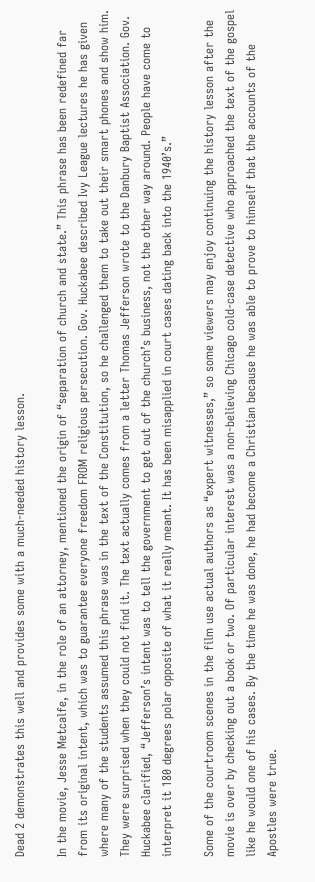Dead 2 demonstrates this well and provides some with a much-needed history lesson.

In the movie, Jesse Metcalfe, in the role of an attorney, mentioned the origin of “separation of church and state.” This phrase has been redefined far from its original intent, which was to guarantee everyone freedom FROM religious persecution. Gov. Huckabee described Ivy League lectures he has given where many of the students assumed this phrase was in the text of the Constitution, so he challenged them to take out their smart phones and show him. They were surprised when they could not find it. The text actually comes from a letter Thomas Jefferson wrote to the Danbury Baptist Association. Gov. Huckabee clarified, “Jefferson’s intent was to tell the government to get out of the church’s business, not the other way around. People have come to interpret it 180 degrees polar opposite of what it really meant. It has been misapplied in court cases dating back into the 1940’s.”

Some of the courtroom scenes in the film use actual authors as “expert witnesses,” so some viewers may enjoy continuing the history lesson after the movie is over by checking out a book or two. Of particular interest was a non-believing Chicago cold-case detective who approached the text of the gospel like he would one of his cases. By the time he was done, he had become a Christian because he was able to prove to himself that the accounts of the Apostles were true.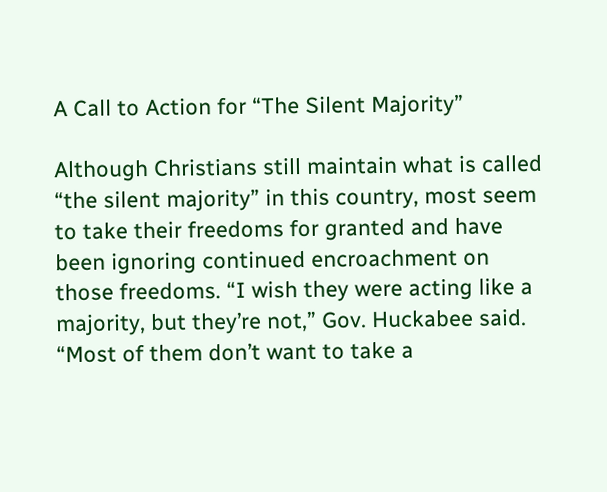A Call to Action for “The Silent Majority”

Although Christians still maintain what is called “the silent majority” in this country, most seem to take their freedoms for granted and have been ignoring continued encroachment on those freedoms. “I wish they were acting like a majority, but they’re not,” Gov. Huckabee said. “Most of them don’t want to take a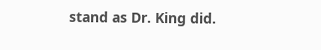stand as Dr. King did.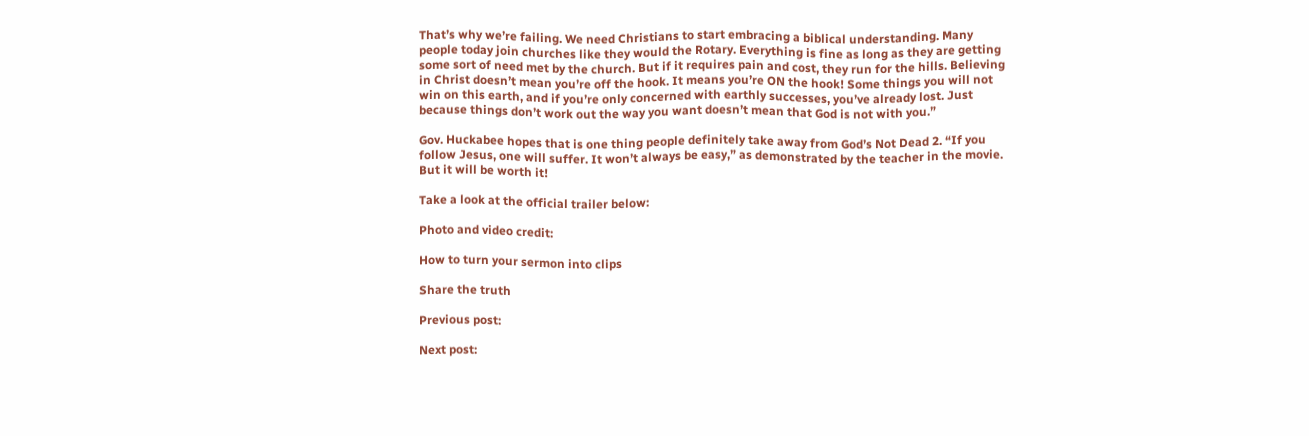That’s why we’re failing. We need Christians to start embracing a biblical understanding. Many people today join churches like they would the Rotary. Everything is fine as long as they are getting some sort of need met by the church. But if it requires pain and cost, they run for the hills. Believing in Christ doesn’t mean you’re off the hook. It means you’re ON the hook! Some things you will not win on this earth, and if you’re only concerned with earthly successes, you’ve already lost. Just because things don’t work out the way you want doesn’t mean that God is not with you.”

Gov. Huckabee hopes that is one thing people definitely take away from God’s Not Dead 2. “If you follow Jesus, one will suffer. It won’t always be easy,” as demonstrated by the teacher in the movie. But it will be worth it!

Take a look at the official trailer below:

Photo and video credit:

How to turn your sermon into clips

Share the truth

Previous post:

Next post: